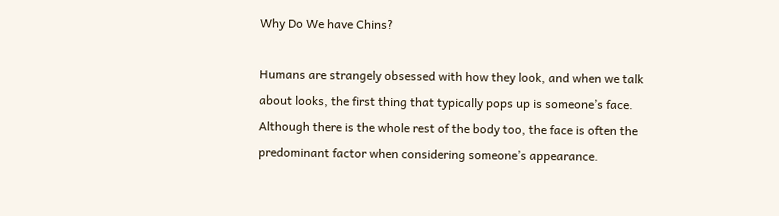Why Do We have Chins?

Humans are strangely obsessed with how they look, and when we talk about looks, the first thing that typically pops up is someone’s face. Although there is the whole rest of the body too, the face is often the predominant factor when considering someone’s appearance.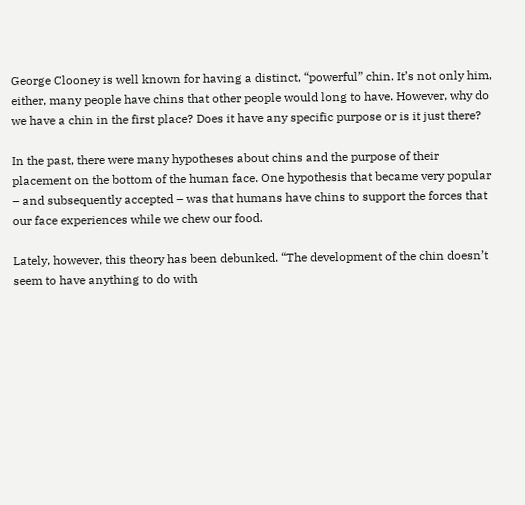George Clooney is well known for having a distinct, “powerful” chin. It’s not only him, either, many people have chins that other people would long to have. However, why do we have a chin in the first place? Does it have any specific purpose or is it just there?

In the past, there were many hypotheses about chins and the purpose of their placement on the bottom of the human face. One hypothesis that became very popular – and subsequently accepted – was that humans have chins to support the forces that our face experiences while we chew our food.

Lately, however, this theory has been debunked. “The development of the chin doesn’t seem to have anything to do with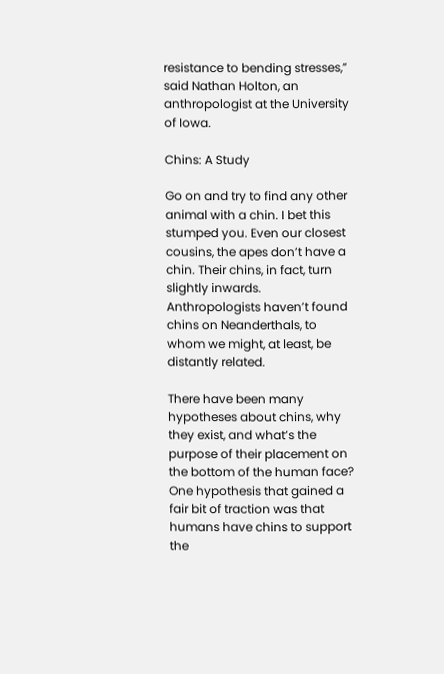resistance to bending stresses,” said Nathan Holton, an anthropologist at the University of Iowa.

Chins: A Study

Go on and try to find any other animal with a chin. I bet this stumped you. Even our closest cousins, the apes don’t have a chin. Their chins, in fact, turn slightly inwards. Anthropologists haven’t found chins on Neanderthals, to whom we might, at least, be distantly related.

There have been many hypotheses about chins, why they exist, and what’s the purpose of their placement on the bottom of the human face? One hypothesis that gained a fair bit of traction was that humans have chins to support the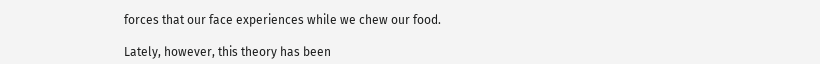forces that our face experiences while we chew our food.

Lately, however, this theory has been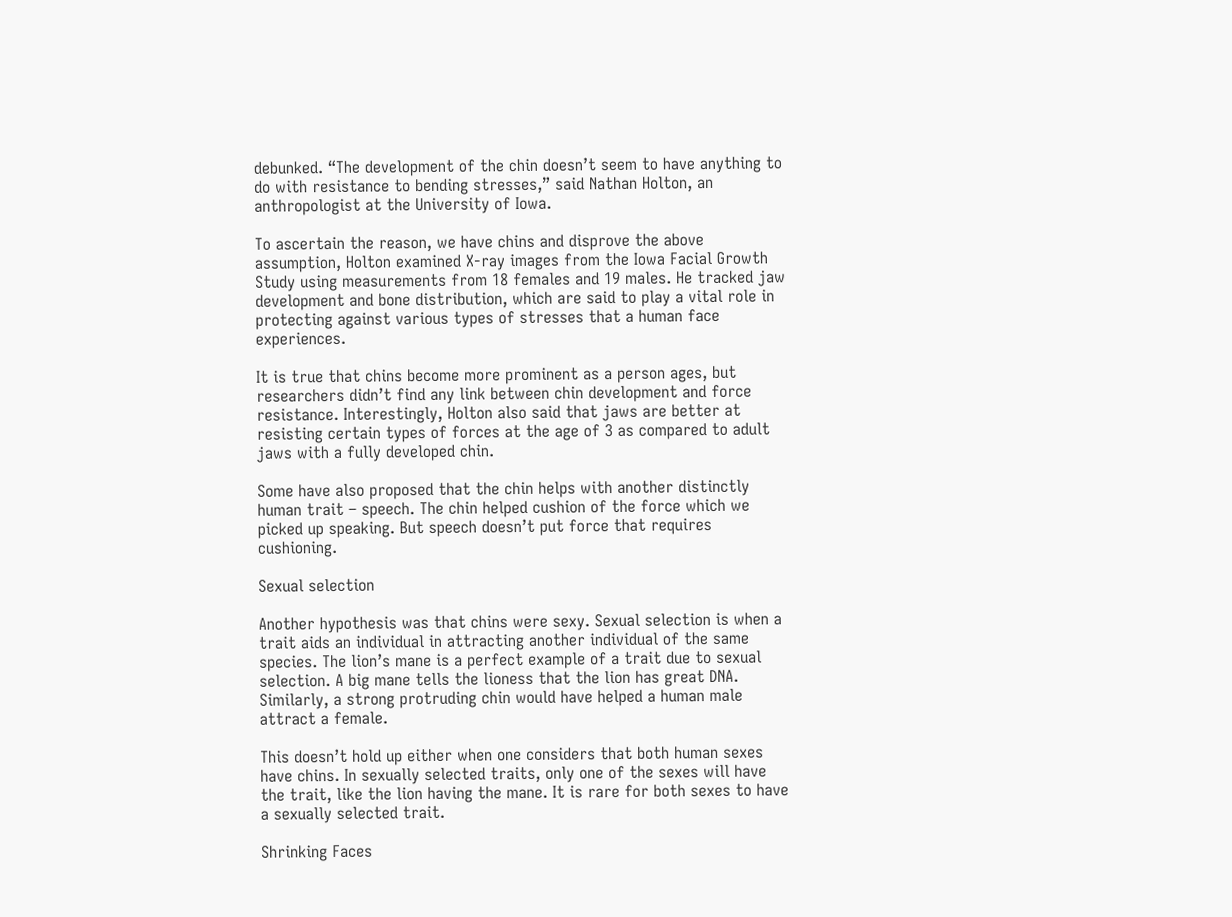debunked. “The development of the chin doesn’t seem to have anything to do with resistance to bending stresses,” said Nathan Holton, an anthropologist at the University of Iowa.

To ascertain the reason, we have chins and disprove the above assumption, Holton examined X-ray images from the Iowa Facial Growth Study using measurements from 18 females and 19 males. He tracked jaw development and bone distribution, which are said to play a vital role in protecting against various types of stresses that a human face experiences.

It is true that chins become more prominent as a person ages, but researchers didn’t find any link between chin development and force resistance. Interestingly, Holton also said that jaws are better at resisting certain types of forces at the age of 3 as compared to adult jaws with a fully developed chin.

Some have also proposed that the chin helps with another distinctly human trait – speech. The chin helped cushion of the force which we picked up speaking. But speech doesn’t put force that requires cushioning.

Sexual selection

Another hypothesis was that chins were sexy. Sexual selection is when a trait aids an individual in attracting another individual of the same species. The lion’s mane is a perfect example of a trait due to sexual selection. A big mane tells the lioness that the lion has great DNA. Similarly, a strong protruding chin would have helped a human male attract a female.

This doesn’t hold up either when one considers that both human sexes have chins. In sexually selected traits, only one of the sexes will have the trait, like the lion having the mane. It is rare for both sexes to have a sexually selected trait.

Shrinking Faces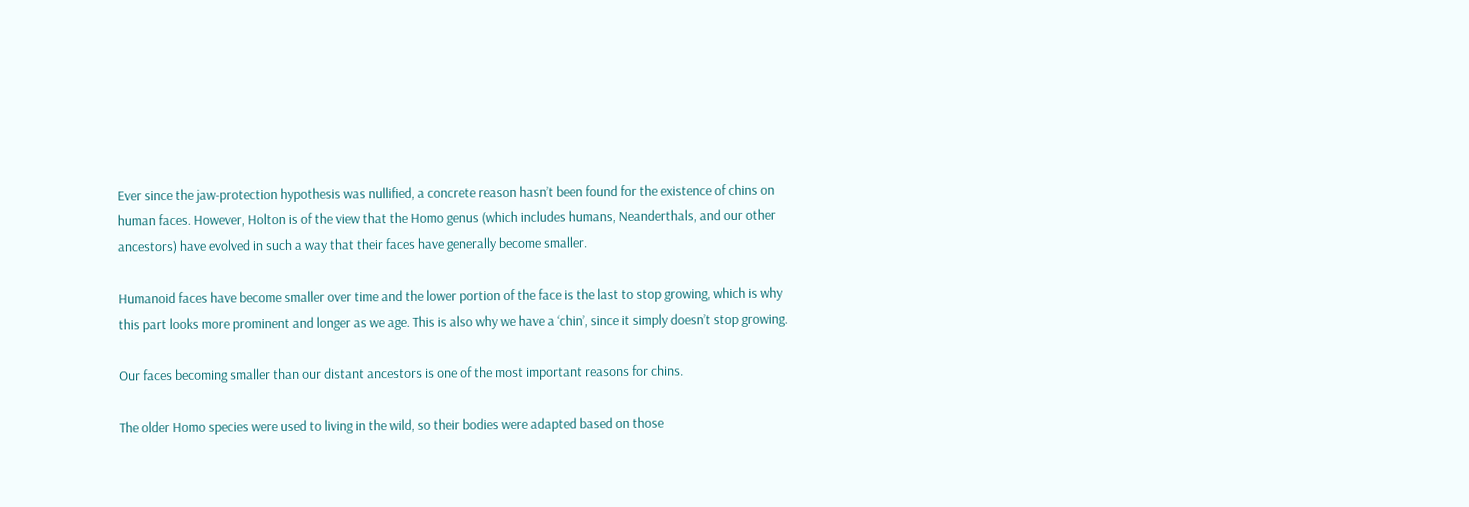Ever since the jaw-protection hypothesis was nullified, a concrete reason hasn’t been found for the existence of chins on human faces. However, Holton is of the view that the Homo genus (which includes humans, Neanderthals, and our other ancestors) have evolved in such a way that their faces have generally become smaller.

Humanoid faces have become smaller over time and the lower portion of the face is the last to stop growing, which is why this part looks more prominent and longer as we age. This is also why we have a ‘chin’, since it simply doesn’t stop growing.

Our faces becoming smaller than our distant ancestors is one of the most important reasons for chins.

The older Homo species were used to living in the wild, so their bodies were adapted based on those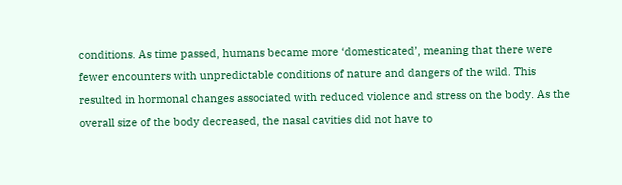conditions. As time passed, humans became more ‘domesticated’, meaning that there were fewer encounters with unpredictable conditions of nature and dangers of the wild. This resulted in hormonal changes associated with reduced violence and stress on the body. As the overall size of the body decreased, the nasal cavities did not have to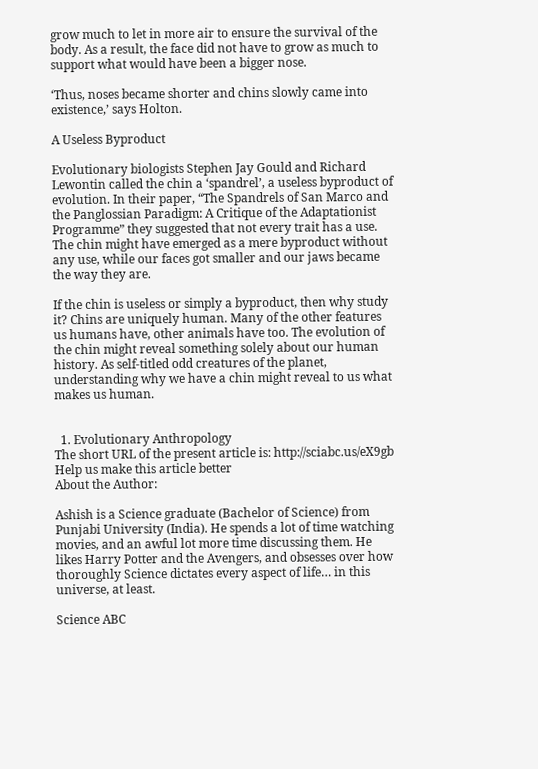grow much to let in more air to ensure the survival of the body. As a result, the face did not have to grow as much to support what would have been a bigger nose.

‘Thus, noses became shorter and chins slowly came into existence,’ says Holton.

A Useless Byproduct

Evolutionary biologists Stephen Jay Gould and Richard Lewontin called the chin a ‘spandrel’, a useless byproduct of evolution. In their paper, “The Spandrels of San Marco and the Panglossian Paradigm: A Critique of the Adaptationist Programme” they suggested that not every trait has a use. The chin might have emerged as a mere byproduct without any use, while our faces got smaller and our jaws became the way they are.

If the chin is useless or simply a byproduct, then why study it? Chins are uniquely human. Many of the other features us humans have, other animals have too. The evolution of the chin might reveal something solely about our human history. As self-titled odd creatures of the planet, understanding why we have a chin might reveal to us what makes us human.


  1. Evolutionary Anthropology
The short URL of the present article is: http://sciabc.us/eX9gb
Help us make this article better
About the Author:

Ashish is a Science graduate (Bachelor of Science) from Punjabi University (India). He spends a lot of time watching movies, and an awful lot more time discussing them. He likes Harry Potter and the Avengers, and obsesses over how thoroughly Science dictates every aspect of life… in this universe, at least.

Science ABC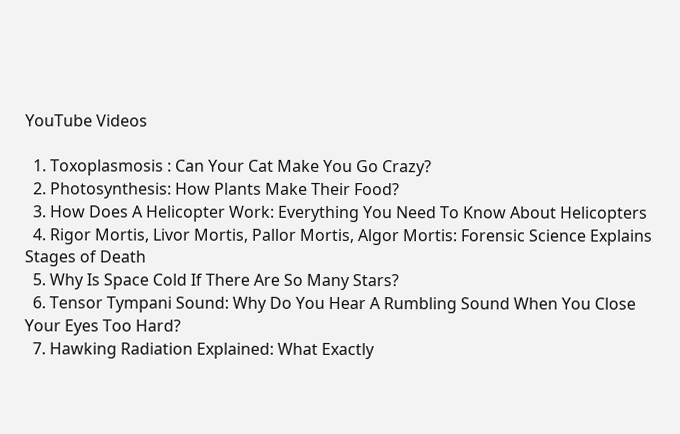YouTube Videos

  1. Toxoplasmosis : Can Your Cat Make You Go Crazy?
  2. Photosynthesis: How Plants Make Their Food?
  3. How Does A Helicopter Work: Everything You Need To Know About Helicopters
  4. Rigor Mortis, Livor Mortis, Pallor Mortis, Algor Mortis: Forensic Science Explains Stages of Death
  5. Why Is Space Cold If There Are So Many Stars?
  6. Tensor Tympani Sound: Why Do You Hear A Rumbling Sound When You Close Your Eyes Too Hard?
  7. Hawking Radiation Explained: What Exactly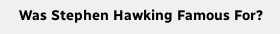Was Stephen Hawking Famous For?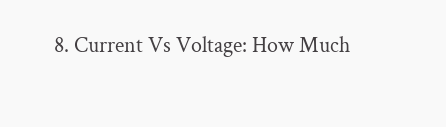8. Current Vs Voltage: How Much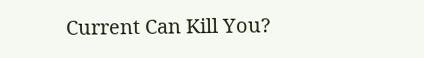Current Can Kill You?